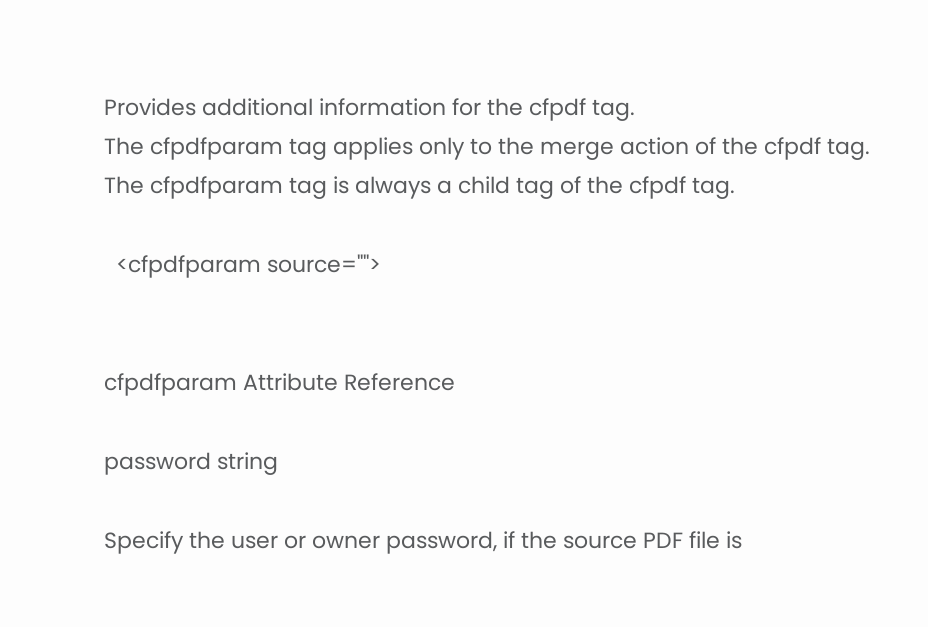Provides additional information for the cfpdf tag.
The cfpdfparam tag applies only to the merge action of the cfpdf tag.
The cfpdfparam tag is always a child tag of the cfpdf tag.

  <cfpdfparam source="">


cfpdfparam Attribute Reference

password string

Specify the user or owner password, if the source PDF file is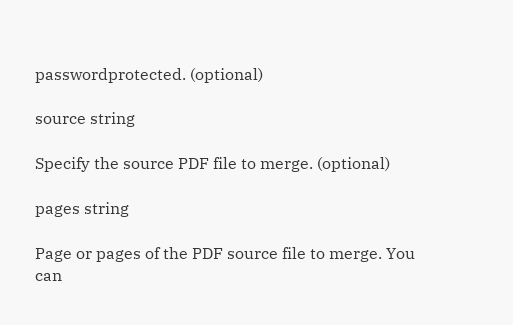passwordprotected. (optional)

source string

Specify the source PDF file to merge. (optional)

pages string

Page or pages of the PDF source file to merge. You can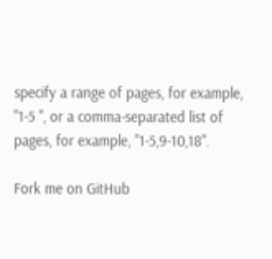specify a range of pages, for example, "1-5 ", or a comma-separated list of pages, for example, "1-5,9-10,18".

Fork me on GitHub